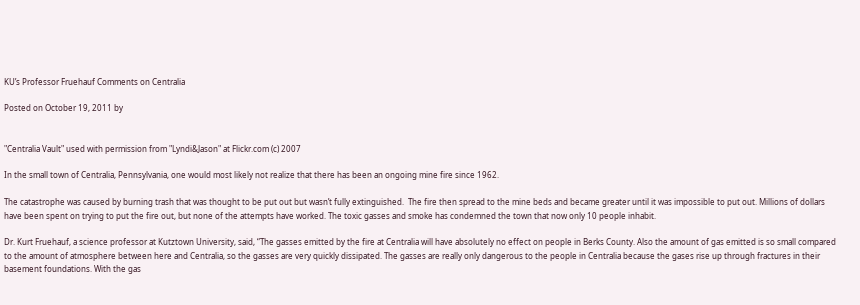KU’s Professor Fruehauf Comments on Centralia

Posted on October 19, 2011 by


"Centralia Vault" used with permission from "Lyndi&Jason" at Flickr.com (c) 2007

In the small town of Centralia, Pennsylvania, one would most likely not realize that there has been an ongoing mine fire since 1962.

The catastrophe was caused by burning trash that was thought to be put out but wasn’t fully extinguished.  The fire then spread to the mine beds and became greater until it was impossible to put out. Millions of dollars have been spent on trying to put the fire out, but none of the attempts have worked. The toxic gasses and smoke has condemned the town that now only 10 people inhabit.

Dr. Kurt Fruehauf, a science professor at Kutztown University, said, “The gasses emitted by the fire at Centralia will have absolutely no effect on people in Berks County. Also the amount of gas emitted is so small compared to the amount of atmosphere between here and Centralia, so the gasses are very quickly dissipated. The gasses are really only dangerous to the people in Centralia because the gases rise up through fractures in their basement foundations. With the gas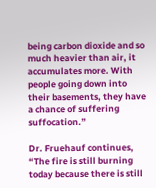being carbon dioxide and so much heavier than air, it accumulates more. With people going down into their basements, they have a chance of suffering suffocation.”

Dr. Fruehauf continues, “The fire is still burning today because there is still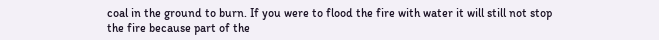coal in the ground to burn. If you were to flood the fire with water it will still not stop the fire because part of the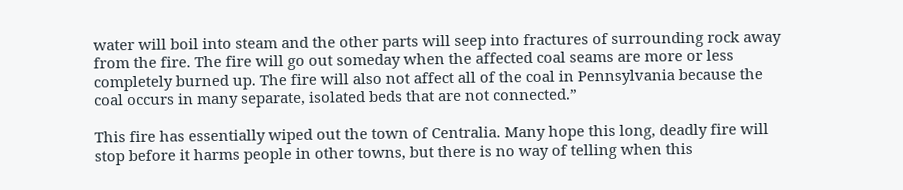water will boil into steam and the other parts will seep into fractures of surrounding rock away from the fire. The fire will go out someday when the affected coal seams are more or less completely burned up. The fire will also not affect all of the coal in Pennsylvania because the coal occurs in many separate, isolated beds that are not connected.”

This fire has essentially wiped out the town of Centralia. Many hope this long, deadly fire will stop before it harms people in other towns, but there is no way of telling when this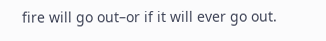fire will go out–or if it will ever go out.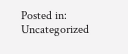Posted in: Uncategorized